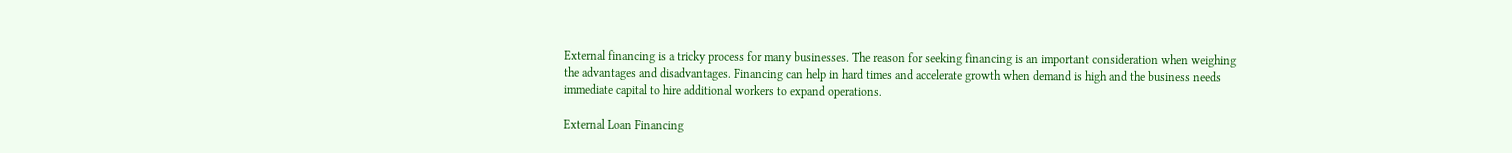External financing is a tricky process for many businesses. The reason for seeking financing is an important consideration when weighing the advantages and disadvantages. Financing can help in hard times and accelerate growth when demand is high and the business needs immediate capital to hire additional workers to expand operations.

External Loan Financing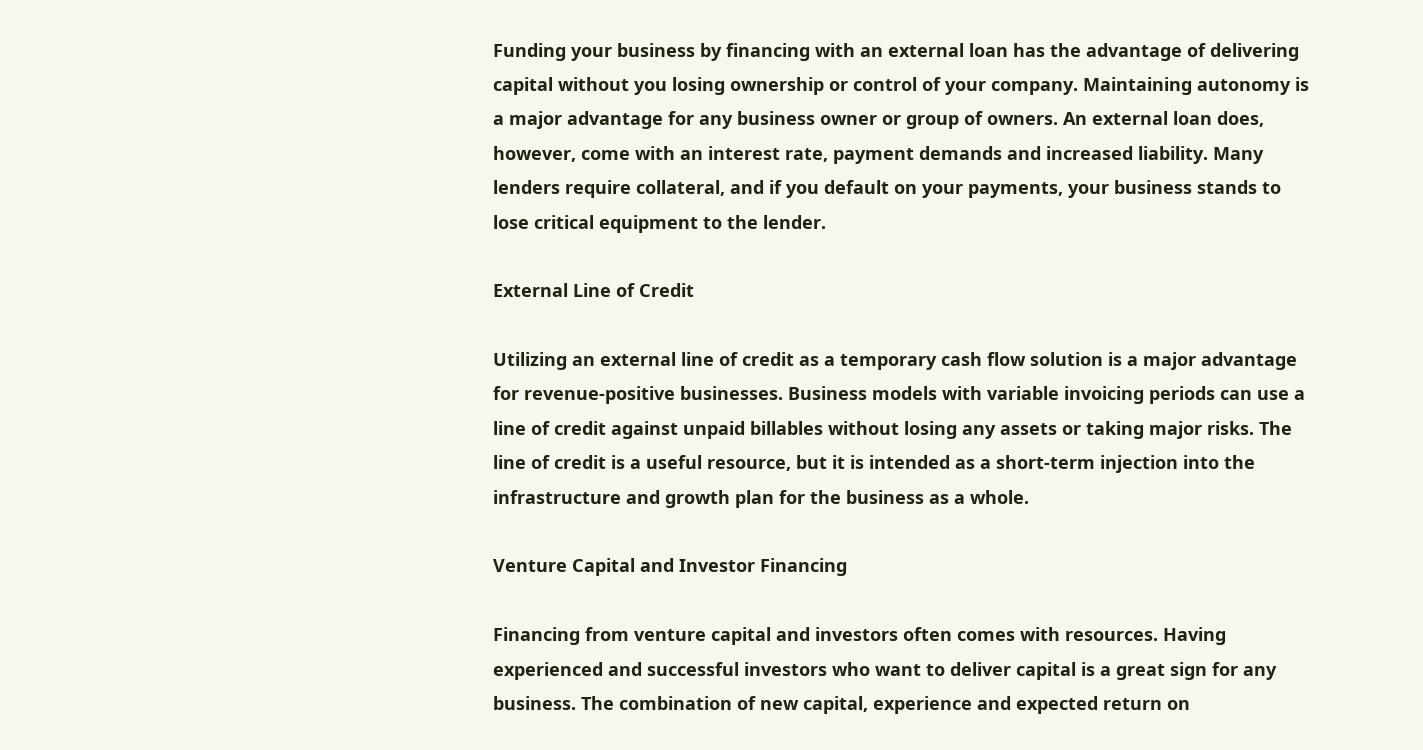Funding your business by financing with an external loan has the advantage of delivering capital without you losing ownership or control of your company. Maintaining autonomy is a major advantage for any business owner or group of owners. An external loan does, however, come with an interest rate, payment demands and increased liability. Many lenders require collateral, and if you default on your payments, your business stands to lose critical equipment to the lender.

External Line of Credit

Utilizing an external line of credit as a temporary cash flow solution is a major advantage for revenue-positive businesses. Business models with variable invoicing periods can use a line of credit against unpaid billables without losing any assets or taking major risks. The line of credit is a useful resource, but it is intended as a short-term injection into the infrastructure and growth plan for the business as a whole.

Venture Capital and Investor Financing

Financing from venture capital and investors often comes with resources. Having experienced and successful investors who want to deliver capital is a great sign for any business. The combination of new capital, experience and expected return on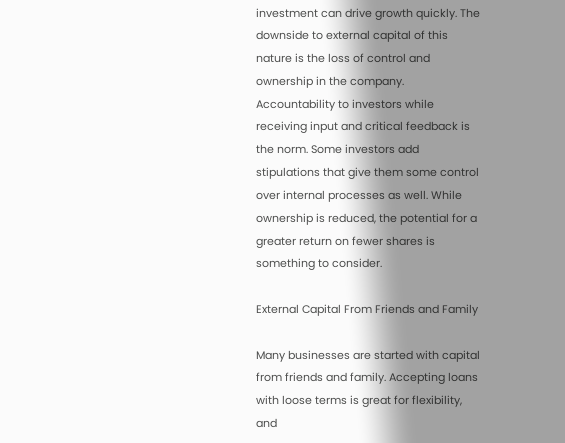investment can drive growth quickly. The downside to external capital of this nature is the loss of control and ownership in the company. Accountability to investors while receiving input and critical feedback is the norm. Some investors add stipulations that give them some control over internal processes as well. While ownership is reduced, the potential for a greater return on fewer shares is something to consider.

External Capital From Friends and Family

Many businesses are started with capital from friends and family. Accepting loans with loose terms is great for flexibility, and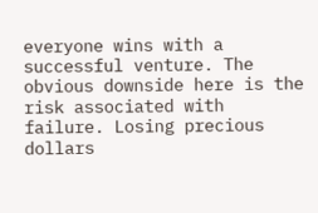everyone wins with a successful venture. The obvious downside here is the risk associated with failure. Losing precious dollars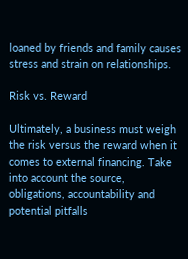loaned by friends and family causes stress and strain on relationships.

Risk vs. Reward

Ultimately, a business must weigh the risk versus the reward when it comes to external financing. Take into account the source, obligations, accountability and potential pitfalls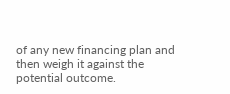of any new financing plan and then weigh it against the potential outcome.